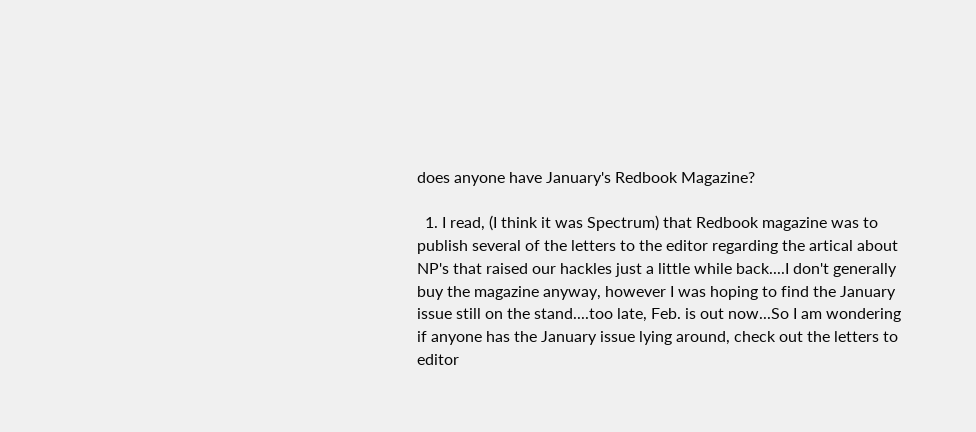does anyone have January's Redbook Magazine?

  1. I read, (I think it was Spectrum) that Redbook magazine was to publish several of the letters to the editor regarding the artical about NP's that raised our hackles just a little while back....I don't generally buy the magazine anyway, however I was hoping to find the January issue still on the stand....too late, Feb. is out now...So I am wondering if anyone has the January issue lying around, check out the letters to editor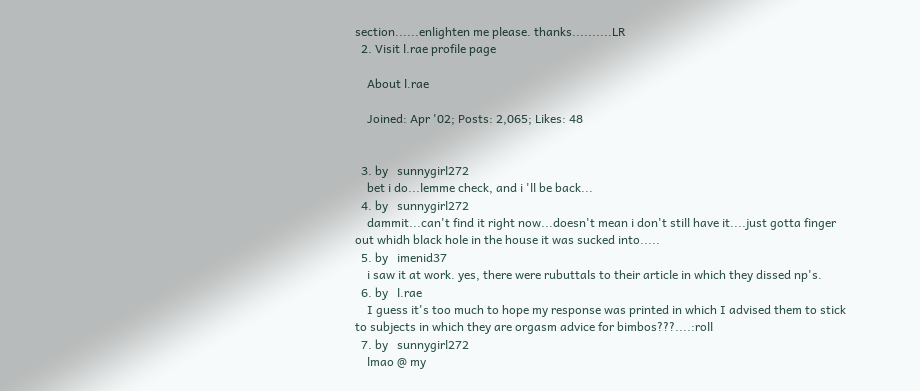section......enlighten me please. thanks..........LR
  2. Visit l.rae profile page

    About l.rae

    Joined: Apr '02; Posts: 2,065; Likes: 48


  3. by   sunnygirl272
    bet i do...lemme check, and i 'll be back...
  4. by   sunnygirl272
    dammit...can't find it right now...doesn't mean i don't still have it....just gotta finger out whidh black hole in the house it was sucked into.....
  5. by   imenid37
    i saw it at work. yes, there were rubuttals to their article in which they dissed np's.
  6. by   l.rae
    I guess it's too much to hope my response was printed in which I advised them to stick to subjects in which they are orgasm advice for bimbos???....:roll
  7. by   sunnygirl272
    lmao @ my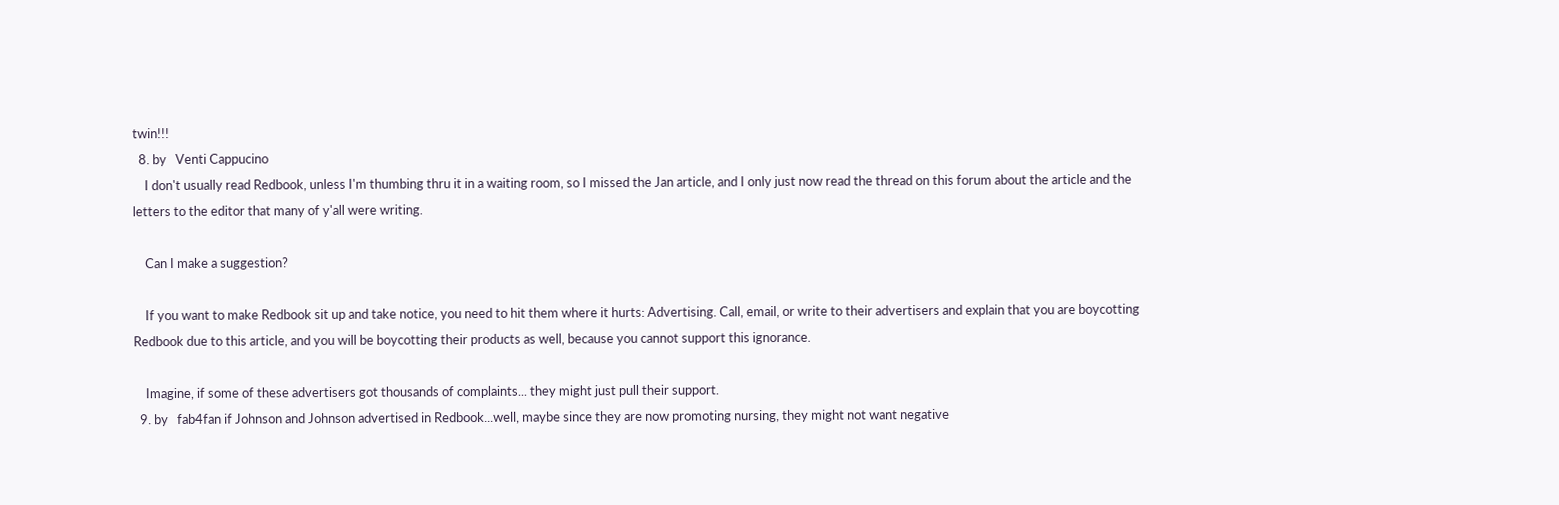twin!!!
  8. by   Venti Cappucino
    I don't usually read Redbook, unless I'm thumbing thru it in a waiting room, so I missed the Jan article, and I only just now read the thread on this forum about the article and the letters to the editor that many of y'all were writing.

    Can I make a suggestion?

    If you want to make Redbook sit up and take notice, you need to hit them where it hurts: Advertising. Call, email, or write to their advertisers and explain that you are boycotting Redbook due to this article, and you will be boycotting their products as well, because you cannot support this ignorance.

    Imagine, if some of these advertisers got thousands of complaints... they might just pull their support.
  9. by   fab4fan if Johnson and Johnson advertised in Redbook...well, maybe since they are now promoting nursing, they might not want negative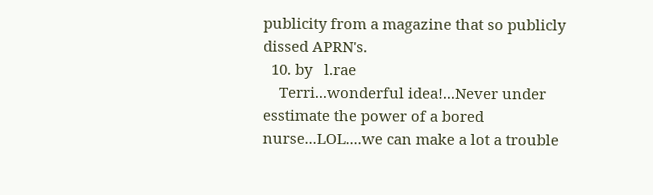publicity from a magazine that so publicly dissed APRN's.
  10. by   l.rae
    Terri...wonderful idea!...Never under esstimate the power of a bored nurse...LOL....we can make a lot a trouble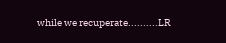while we recuperate..........LR